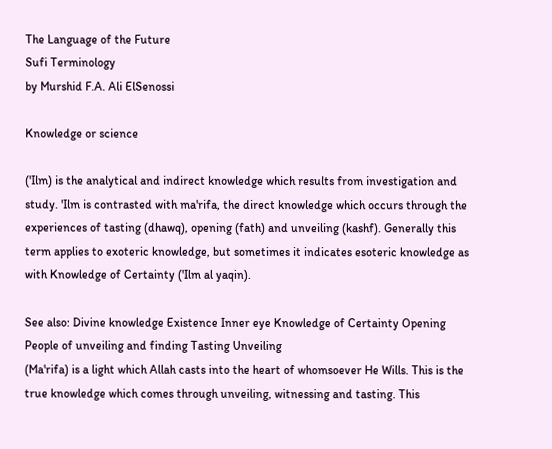The Language of the Future
Sufi Terminology
by Murshid F.A. Ali ElSenossi

Knowledge or science

('Ilm) is the analytical and indirect knowledge which results from investigation and study. 'Ilm is contrasted with ma'rifa, the direct knowledge which occurs through the experiences of tasting (dhawq), opening (fath) and unveiling (kashf). Generally this term applies to exoteric knowledge, but sometimes it indicates esoteric knowledge as with Knowledge of Certainty ('Ilm al yaqin).

See also: Divine knowledge Existence Inner eye Knowledge of Certainty Opening People of unveiling and finding Tasting Unveiling
(Ma'rifa) is a light which Allah casts into the heart of whomsoever He Wills. This is the true knowledge which comes through unveiling, witnessing and tasting. This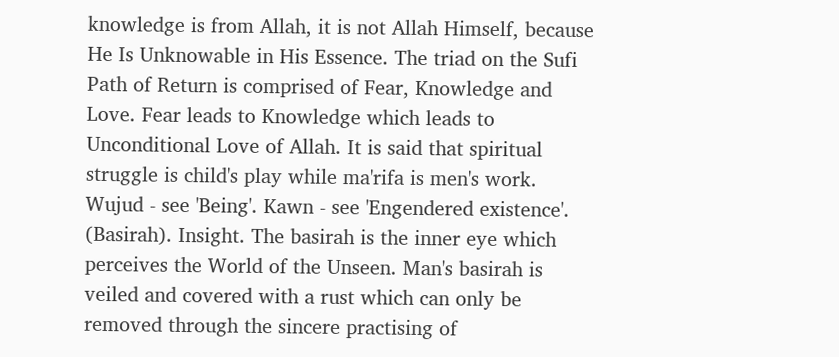knowledge is from Allah, it is not Allah Himself, because He Is Unknowable in His Essence. The triad on the Sufi Path of Return is comprised of Fear, Knowledge and Love. Fear leads to Knowledge which leads to Unconditional Love of Allah. It is said that spiritual struggle is child's play while ma'rifa is men's work.
Wujud - see 'Being'. Kawn - see 'Engendered existence'.
(Basirah). Insight. The basirah is the inner eye which perceives the World of the Unseen. Man's basirah is veiled and covered with a rust which can only be removed through the sincere practising of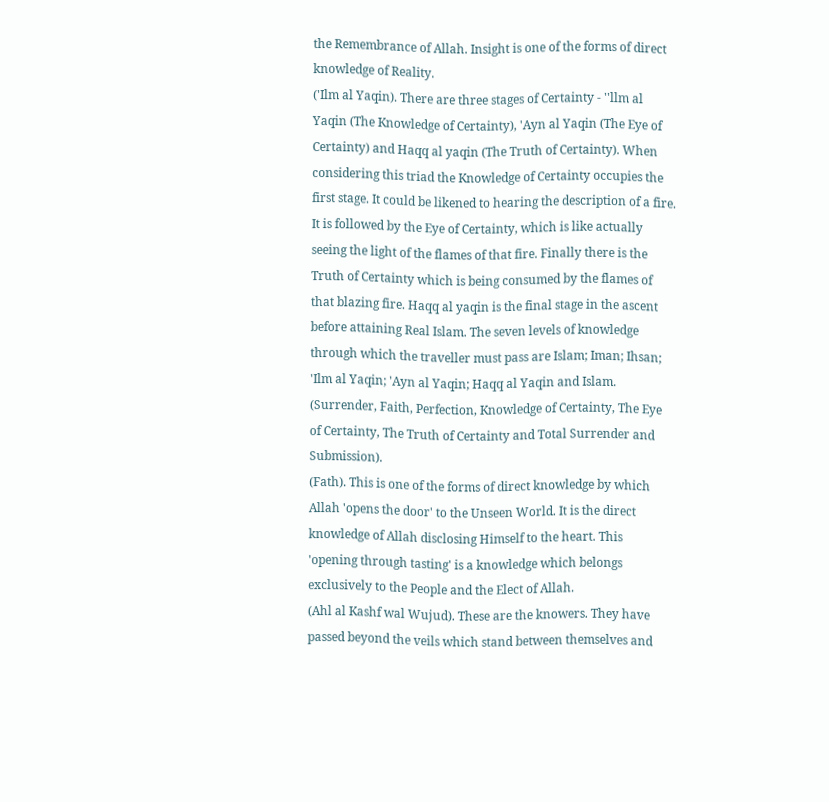the Remembrance of Allah. Insight is one of the forms of direct knowledge of Reality.
('Ilm al Yaqin). There are three stages of Certainty - ''llm al Yaqin (The Knowledge of Certainty), 'Ayn al Yaqin (The Eye of Certainty) and Haqq al yaqin (The Truth of Certainty). When considering this triad the Knowledge of Certainty occupies the first stage. It could be likened to hearing the description of a fire. It is followed by the Eye of Certainty, which is like actually seeing the light of the flames of that fire. Finally there is the Truth of Certainty which is being consumed by the flames of that blazing fire. Haqq al yaqin is the final stage in the ascent before attaining Real Islam. The seven levels of knowledge through which the traveller must pass are Islam; Iman; Ihsan; 'Ilm al Yaqin; 'Ayn al Yaqin; Haqq al Yaqin and Islam. (Surrender, Faith, Perfection, Knowledge of Certainty, The Eye of Certainty, The Truth of Certainty and Total Surrender and Submission).
(Fath). This is one of the forms of direct knowledge by which Allah 'opens the door' to the Unseen World. It is the direct knowledge of Allah disclosing Himself to the heart. This 'opening through tasting' is a knowledge which belongs exclusively to the People and the Elect of Allah.
(Ahl al Kashf wal Wujud). These are the knowers. They have passed beyond the veils which stand between themselves and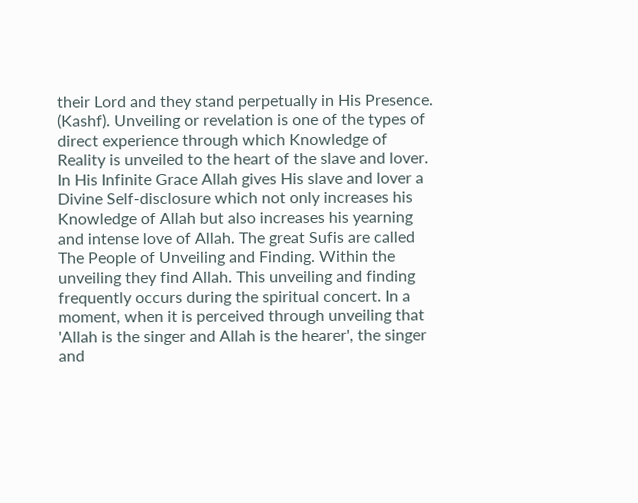their Lord and they stand perpetually in His Presence.
(Kashf). Unveiling or revelation is one of the types of direct experience through which Knowledge of Reality is unveiled to the heart of the slave and lover. In His Infinite Grace Allah gives His slave and lover a Divine Self-disclosure which not only increases his Knowledge of Allah but also increases his yearning and intense love of Allah. The great Sufis are called The People of Unveiling and Finding. Within the unveiling they find Allah. This unveiling and finding frequently occurs during the spiritual concert. In a moment, when it is perceived through unveiling that 'Allah is the singer and Allah is the hearer', the singer and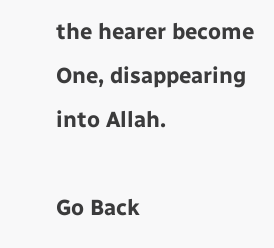the hearer become One, disappearing into Allah.

Go Back